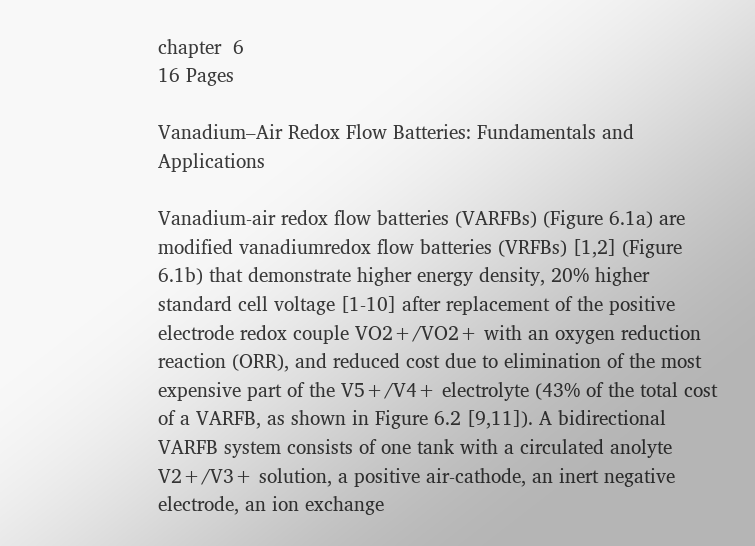chapter  6
16 Pages

Vanadium–Air Redox Flow Batteries: Fundamentals and Applications

Vanadium-air redox flow batteries (VARFBs) (Figure 6.1a) are modified vanadiumredox flow batteries (VRFBs) [1,2] (Figure 6.1b) that demonstrate higher energy density, 20% higher standard cell voltage [1-10] after replacement of the positive electrode redox couple VO2+/VO2+ with an oxygen reduction reaction (ORR), and reduced cost due to elimination of the most expensive part of the V5+/V4+ electrolyte (43% of the total cost of a VARFB, as shown in Figure 6.2 [9,11]). A bidirectional VARFB system consists of one tank with a circulated anolyte V2+/V3+ solution, a positive air-cathode, an inert negative electrode, an ion exchange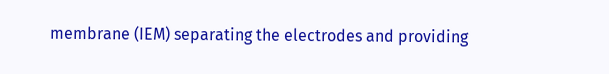membrane (IEM) separating the electrodes and providing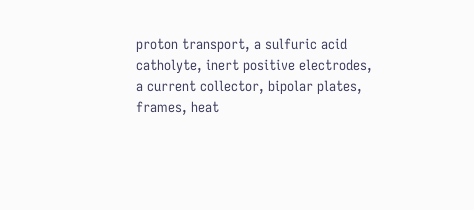proton transport, a sulfuric acid catholyte, inert positive electrodes, a current collector, bipolar plates, frames, heat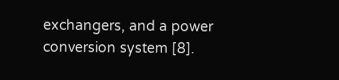exchangers, and a power conversion system [8].